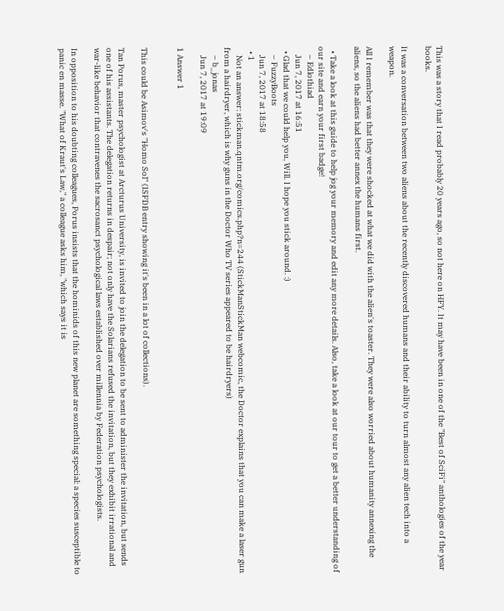This was a story that I read probably 20 years ago, so not here on HFY. It may have been in one of the "Best of SciFi" anthologies of the year books.

It was a conversation between two aliens about the recently discovered humans and their ability to turn almost any alien tech into a weapon.

All I remember was that they were shocked at what we did with the alien's toaster. They were also worried about humanity annexing the aliens, so the aliens had better annex the humans first.

  • Take a look at this guide to help jog your memory and edit any more details. Also, take a look at our tour to get a better understanding of our site and earn your first badge!
    – Edlothiad
    Jun 7, 2017 at 16:51
  • Glad that we could help you, Will. I hope you stick around. :)
    – FuzzyBoots
    Jun 7, 2017 at 18:58
  • 1
    Not an answer: stickman.qntm.org/comics.php?n=244 (StickManStickMan webcomic, the Doctor explains that you can make a laser gun from a hairdryer, which is why guns in the Doctor Who TV series appeared to be hairdryers)
    – b_jonas
    Jun 7, 2017 at 19:09

1 Answer 1


This could be Asimov's "Homo Sol" (ISFDB entry showing it's been in a lot of collections).

Tan Porus, master psychologist at Arcturus University, is invited to join the delegation to be sent to administer the invitation, but sends one of his assistants. The delegation returns in despair; not only have the Solarians refused the invitation, but they exhibit irrational and war-like behavior that contravenes the sacrosanct psychological laws established over millennia by Federation psychologists.

In opposition to his doubting colleagues, Porus insists that the hominids of this new planet are something special: a species susceptible to panic en masse. "What of Kraut's Law," a colleague asks him, "which says it is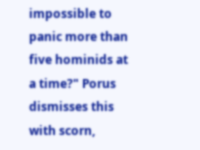impossible to panic more than five hominids at a time?" Porus dismisses this with scorn,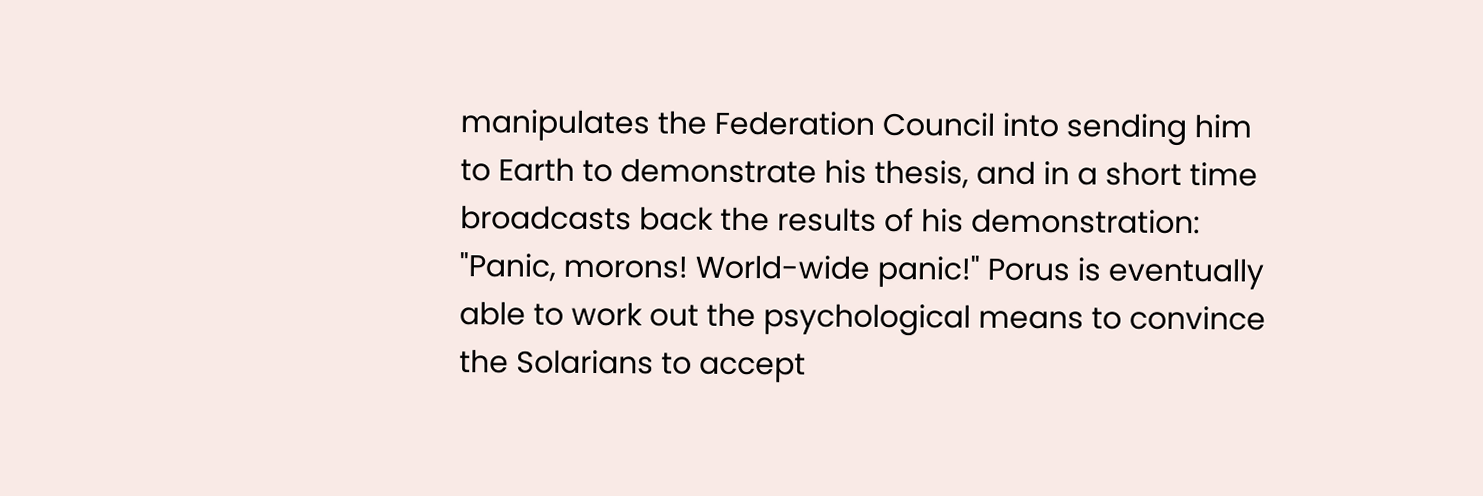manipulates the Federation Council into sending him to Earth to demonstrate his thesis, and in a short time broadcasts back the results of his demonstration: "Panic, morons! World-wide panic!" Porus is eventually able to work out the psychological means to convince the Solarians to accept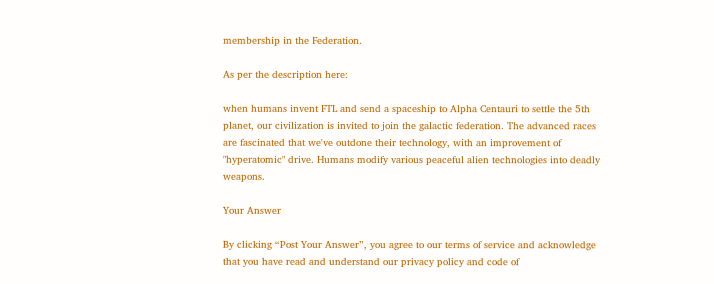membership in the Federation.

As per the description here:

when humans invent FTL and send a spaceship to Alpha Centauri to settle the 5th planet, our civilization is invited to join the galactic federation. The advanced races are fascinated that we've outdone their technology, with an improvement of "hyperatomic" drive. Humans modify various peaceful alien technologies into deadly weapons.

Your Answer

By clicking “Post Your Answer”, you agree to our terms of service and acknowledge that you have read and understand our privacy policy and code of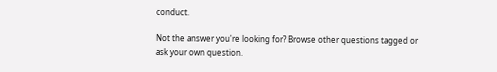conduct.

Not the answer you're looking for? Browse other questions tagged or ask your own question.